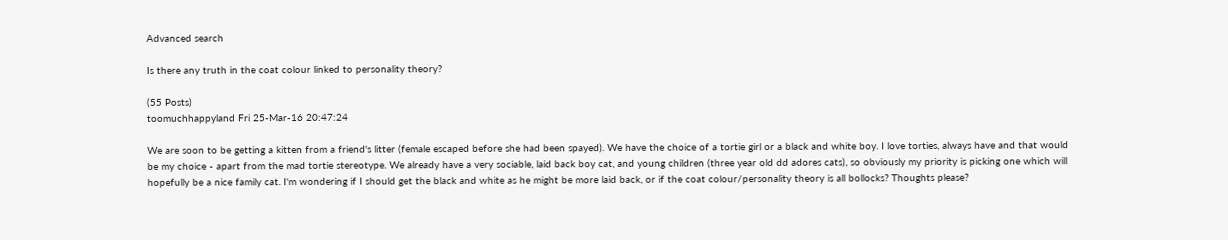Advanced search

Is there any truth in the coat colour linked to personality theory?

(55 Posts)
toomuchhappyland Fri 25-Mar-16 20:47:24

We are soon to be getting a kitten from a friend's litter (female escaped before she had been spayed). We have the choice of a tortie girl or a black and white boy. I love torties, always have and that would be my choice - apart from the mad tortie stereotype. We already have a very sociable, laid back boy cat, and young children (three year old dd adores cats), so obviously my priority is picking one which will hopefully be a nice family cat. I'm wondering if I should get the black and white as he might be more laid back, or if the coat colour/personality theory is all bollocks? Thoughts please?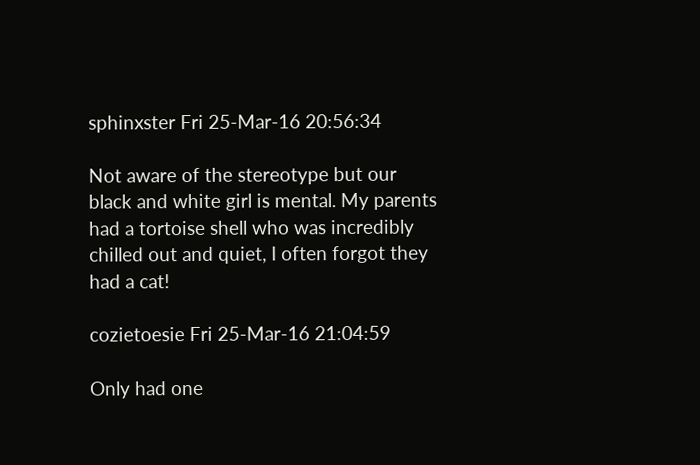sphinxster Fri 25-Mar-16 20:56:34

Not aware of the stereotype but our black and white girl is mental. My parents had a tortoise shell who was incredibly chilled out and quiet, I often forgot they had a cat!

cozietoesie Fri 25-Mar-16 21:04:59

Only had one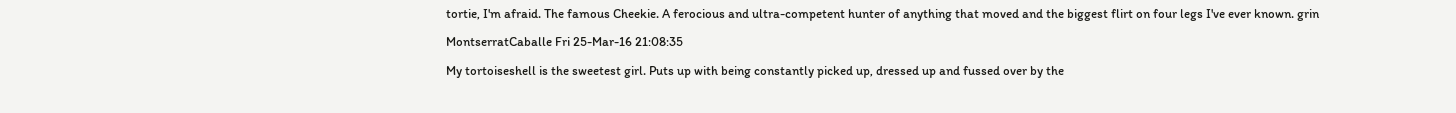tortie, I'm afraid. The famous Cheekie. A ferocious and ultra-competent hunter of anything that moved and the biggest flirt on four legs I've ever known. grin

MontserratCaballe Fri 25-Mar-16 21:08:35

My tortoiseshell is the sweetest girl. Puts up with being constantly picked up, dressed up and fussed over by the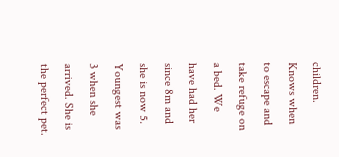children. Knows when to escape and take refuge on a bed. We have had her since 8m and she is now 5. Youngest was 3 when she arrived. She is the perfect pet.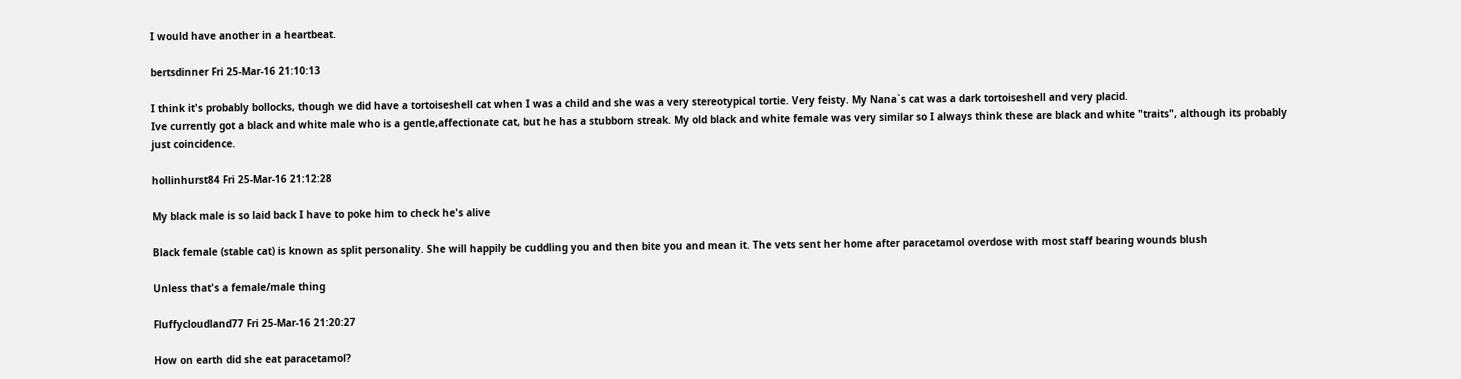I would have another in a heartbeat.

bertsdinner Fri 25-Mar-16 21:10:13

I think it's probably bollocks, though we did have a tortoiseshell cat when I was a child and she was a very stereotypical tortie. Very feisty. My Nana`s cat was a dark tortoiseshell and very placid.
Ive currently got a black and white male who is a gentle,affectionate cat, but he has a stubborn streak. My old black and white female was very similar so I always think these are black and white "traits", although its probably just coincidence.

hollinhurst84 Fri 25-Mar-16 21:12:28

My black male is so laid back I have to poke him to check he's alive

Black female (stable cat) is known as split personality. She will happily be cuddling you and then bite you and mean it. The vets sent her home after paracetamol overdose with most staff bearing wounds blush

Unless that's a female/male thing

Fluffycloudland77 Fri 25-Mar-16 21:20:27

How on earth did she eat paracetamol?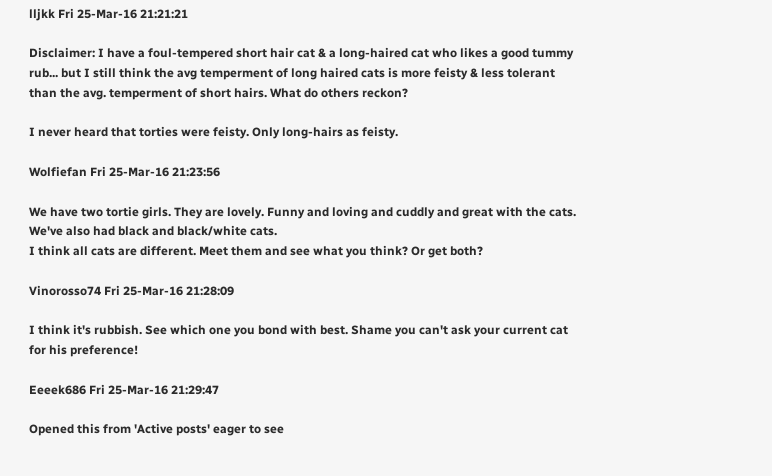lljkk Fri 25-Mar-16 21:21:21

Disclaimer: I have a foul-tempered short hair cat & a long-haired cat who likes a good tummy rub... but I still think the avg temperment of long haired cats is more feisty & less tolerant than the avg. temperment of short hairs. What do others reckon?

I never heard that torties were feisty. Only long-hairs as feisty.

Wolfiefan Fri 25-Mar-16 21:23:56

We have two tortie girls. They are lovely. Funny and loving and cuddly and great with the cats. We've also had black and black/white cats.
I think all cats are different. Meet them and see what you think? Or get both?

Vinorosso74 Fri 25-Mar-16 21:28:09

I think it's rubbish. See which one you bond with best. Shame you can't ask your current cat for his preference!

Eeeek686 Fri 25-Mar-16 21:29:47

Opened this from 'Active posts' eager to see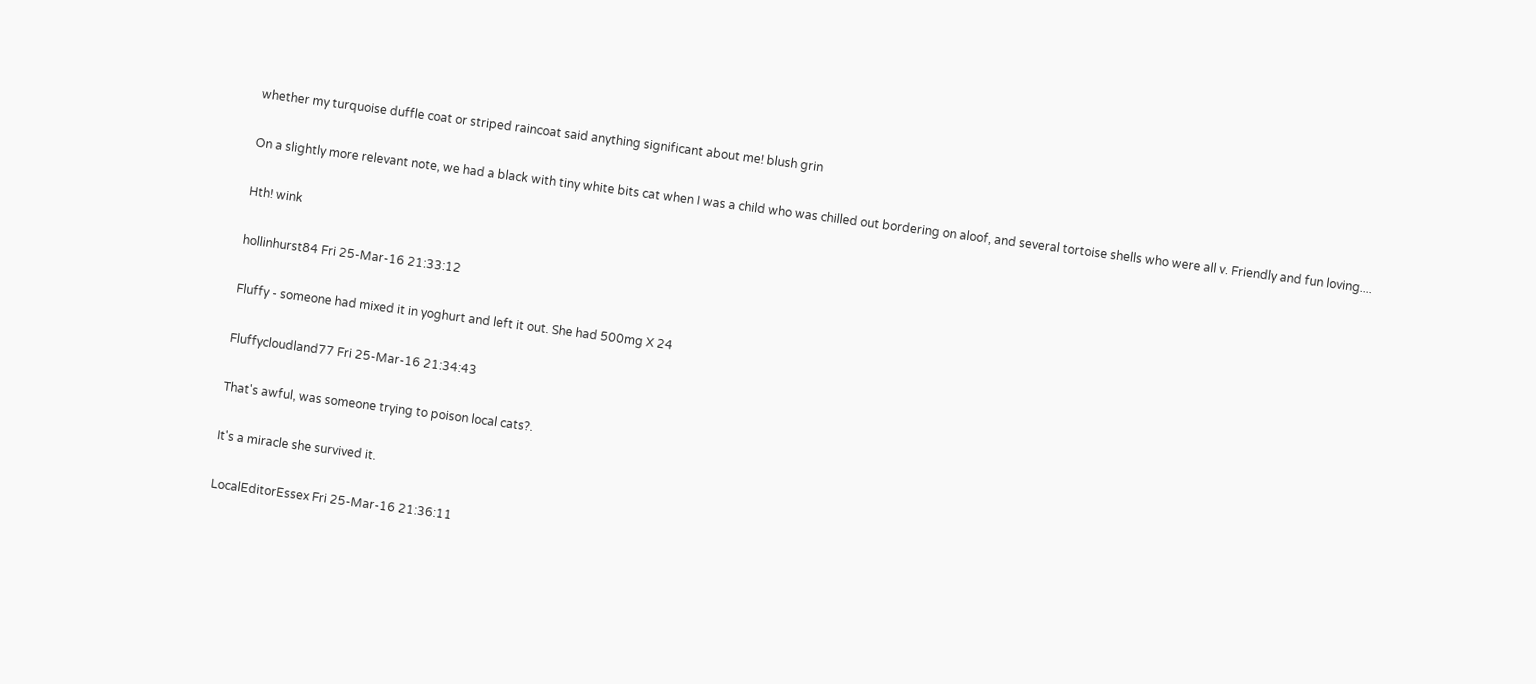whether my turquoise duffle coat or striped raincoat said anything significant about me! blush grin

On a slightly more relevant note, we had a black with tiny white bits cat when I was a child who was chilled out bordering on aloof, and several tortoise shells who were all v. Friendly and fun loving....

Hth! wink

hollinhurst84 Fri 25-Mar-16 21:33:12

Fluffy - someone had mixed it in yoghurt and left it out. She had 500mg X 24

Fluffycloudland77 Fri 25-Mar-16 21:34:43

That's awful, was someone trying to poison local cats?.

It's a miracle she survived it.

LocalEditorEssex Fri 25-Mar-16 21:36:11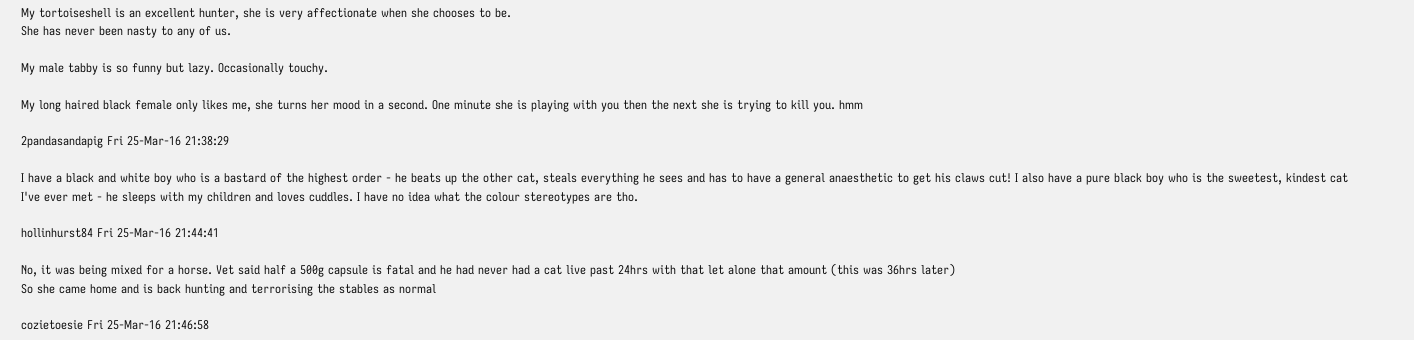My tortoiseshell is an excellent hunter, she is very affectionate when she chooses to be.
She has never been nasty to any of us.

My male tabby is so funny but lazy. Occasionally touchy.

My long haired black female only likes me, she turns her mood in a second. One minute she is playing with you then the next she is trying to kill you. hmm

2pandasandapig Fri 25-Mar-16 21:38:29

I have a black and white boy who is a bastard of the highest order - he beats up the other cat, steals everything he sees and has to have a general anaesthetic to get his claws cut! I also have a pure black boy who is the sweetest, kindest cat I've ever met - he sleeps with my children and loves cuddles. I have no idea what the colour stereotypes are tho.

hollinhurst84 Fri 25-Mar-16 21:44:41

No, it was being mixed for a horse. Vet said half a 500g capsule is fatal and he had never had a cat live past 24hrs with that let alone that amount (this was 36hrs later)
So she came home and is back hunting and terrorising the stables as normal

cozietoesie Fri 25-Mar-16 21:46:58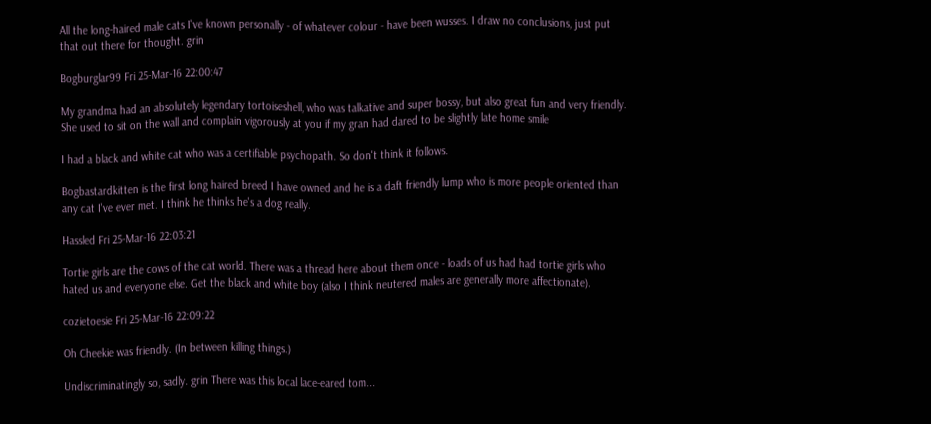All the long-haired male cats I've known personally - of whatever colour - have been wusses. I draw no conclusions, just put that out there for thought. grin

Bogburglar99 Fri 25-Mar-16 22:00:47

My grandma had an absolutely legendary tortoiseshell, who was talkative and super bossy, but also great fun and very friendly. She used to sit on the wall and complain vigorously at you if my gran had dared to be slightly late home smile

I had a black and white cat who was a certifiable psychopath. So don't think it follows.

Bogbastardkitten is the first long haired breed I have owned and he is a daft friendly lump who is more people oriented than any cat I've ever met. I think he thinks he's a dog really.

Hassled Fri 25-Mar-16 22:03:21

Tortie girls are the cows of the cat world. There was a thread here about them once - loads of us had had tortie girls who hated us and everyone else. Get the black and white boy (also I think neutered males are generally more affectionate).

cozietoesie Fri 25-Mar-16 22:09:22

Oh Cheekie was friendly. (In between killing things.)

Undiscriminatingly so, sadly. grin There was this local lace-eared tom...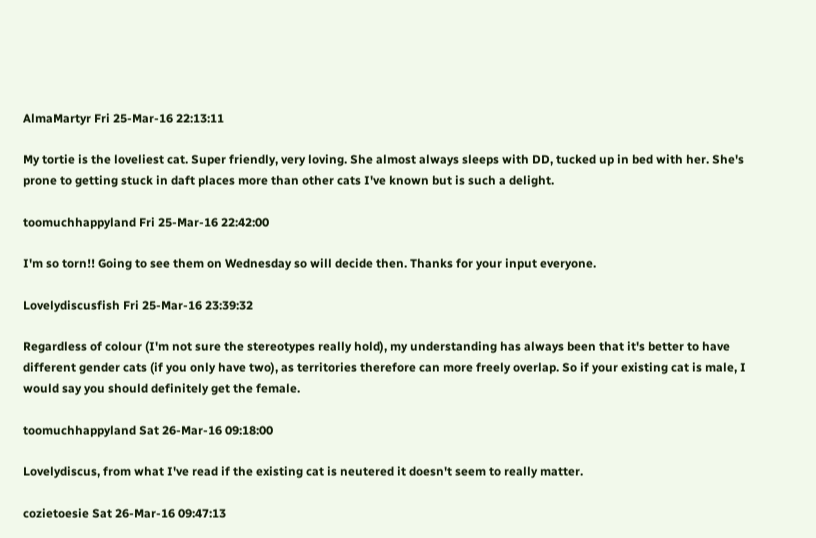AlmaMartyr Fri 25-Mar-16 22:13:11

My tortie is the loveliest cat. Super friendly, very loving. She almost always sleeps with DD, tucked up in bed with her. She's prone to getting stuck in daft places more than other cats I've known but is such a delight.

toomuchhappyland Fri 25-Mar-16 22:42:00

I'm so torn!! Going to see them on Wednesday so will decide then. Thanks for your input everyone.

Lovelydiscusfish Fri 25-Mar-16 23:39:32

Regardless of colour (I'm not sure the stereotypes really hold), my understanding has always been that it's better to have different gender cats (if you only have two), as territories therefore can more freely overlap. So if your existing cat is male, I would say you should definitely get the female.

toomuchhappyland Sat 26-Mar-16 09:18:00

Lovelydiscus, from what I've read if the existing cat is neutered it doesn't seem to really matter.

cozietoesie Sat 26-Mar-16 09:47:13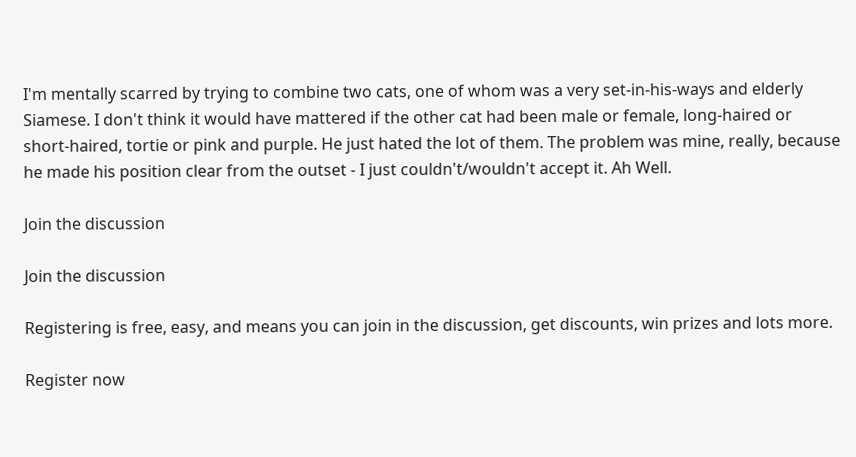I'm mentally scarred by trying to combine two cats, one of whom was a very set-in-his-ways and elderly Siamese. I don't think it would have mattered if the other cat had been male or female, long-haired or short-haired, tortie or pink and purple. He just hated the lot of them. The problem was mine, really, because he made his position clear from the outset - I just couldn't/wouldn't accept it. Ah Well.

Join the discussion

Join the discussion

Registering is free, easy, and means you can join in the discussion, get discounts, win prizes and lots more.

Register now